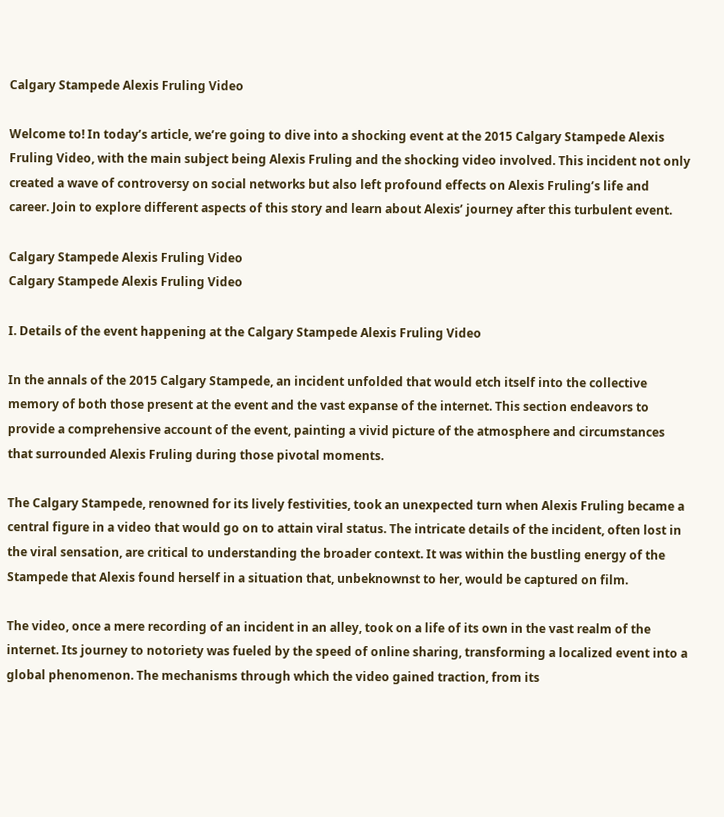Calgary Stampede Alexis Fruling Video

Welcome to! In today’s article, we’re going to dive into a shocking event at the 2015 Calgary Stampede Alexis Fruling Video, with the main subject being Alexis Fruling and the shocking video involved. This incident not only created a wave of controversy on social networks but also left profound effects on Alexis Fruling’s life and career. Join to explore different aspects of this story and learn about Alexis’ journey after this turbulent event.

Calgary Stampede Alexis Fruling Video
Calgary Stampede Alexis Fruling Video

I. Details of the event happening at the Calgary Stampede Alexis Fruling Video

In the annals of the 2015 Calgary Stampede, an incident unfolded that would etch itself into the collective memory of both those present at the event and the vast expanse of the internet. This section endeavors to provide a comprehensive account of the event, painting a vivid picture of the atmosphere and circumstances that surrounded Alexis Fruling during those pivotal moments.

The Calgary Stampede, renowned for its lively festivities, took an unexpected turn when Alexis Fruling became a central figure in a video that would go on to attain viral status. The intricate details of the incident, often lost in the viral sensation, are critical to understanding the broader context. It was within the bustling energy of the Stampede that Alexis found herself in a situation that, unbeknownst to her, would be captured on film.

The video, once a mere recording of an incident in an alley, took on a life of its own in the vast realm of the internet. Its journey to notoriety was fueled by the speed of online sharing, transforming a localized event into a global phenomenon. The mechanisms through which the video gained traction, from its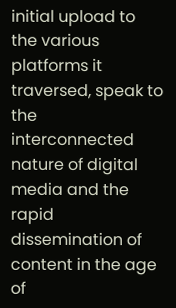initial upload to the various platforms it traversed, speak to the interconnected nature of digital media and the rapid dissemination of content in the age of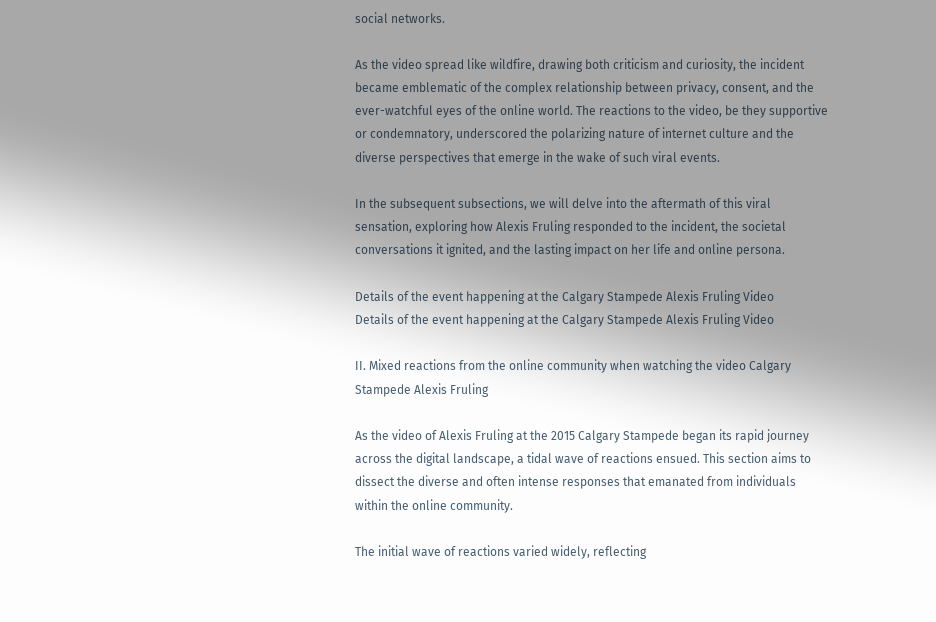social networks.

As the video spread like wildfire, drawing both criticism and curiosity, the incident became emblematic of the complex relationship between privacy, consent, and the ever-watchful eyes of the online world. The reactions to the video, be they supportive or condemnatory, underscored the polarizing nature of internet culture and the diverse perspectives that emerge in the wake of such viral events.

In the subsequent subsections, we will delve into the aftermath of this viral sensation, exploring how Alexis Fruling responded to the incident, the societal conversations it ignited, and the lasting impact on her life and online persona.

Details of the event happening at the Calgary Stampede Alexis Fruling Video
Details of the event happening at the Calgary Stampede Alexis Fruling Video

II. Mixed reactions from the online community when watching the video Calgary Stampede Alexis Fruling

As the video of Alexis Fruling at the 2015 Calgary Stampede began its rapid journey across the digital landscape, a tidal wave of reactions ensued. This section aims to dissect the diverse and often intense responses that emanated from individuals within the online community.

The initial wave of reactions varied widely, reflecting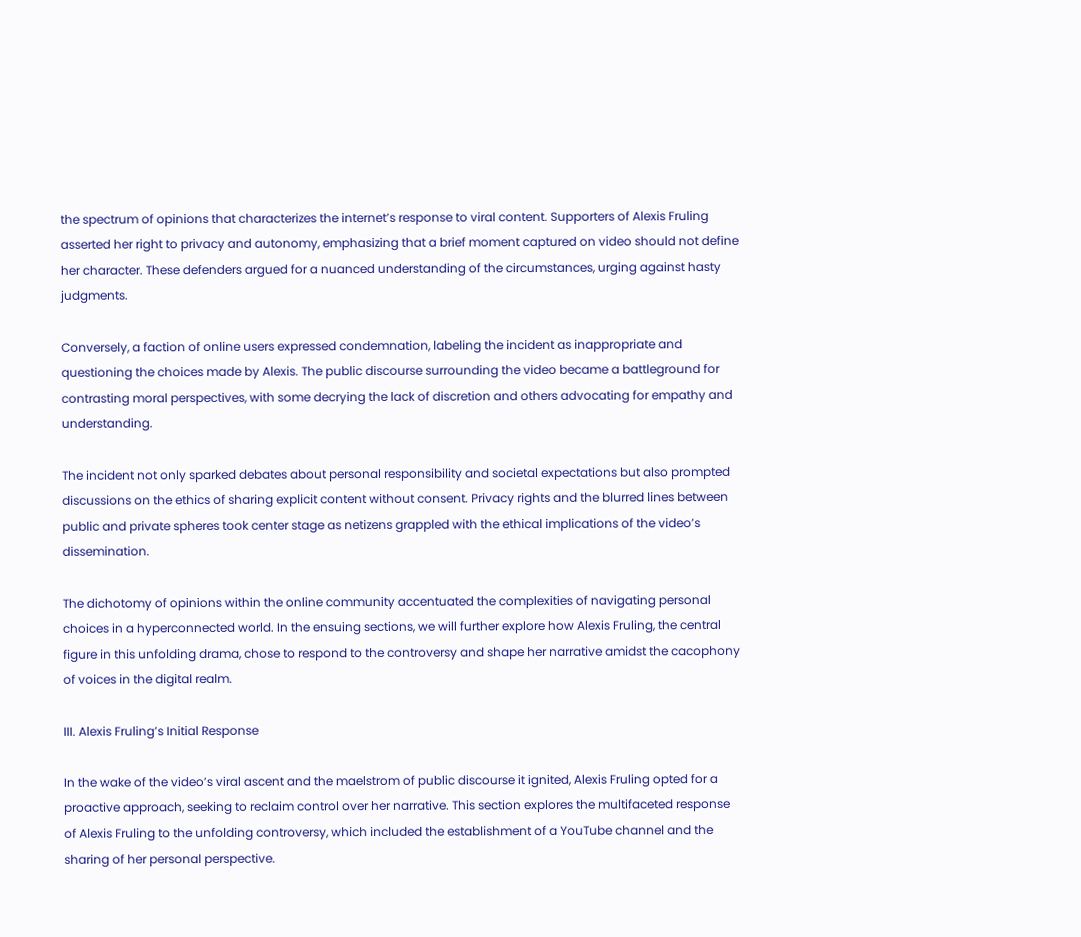the spectrum of opinions that characterizes the internet’s response to viral content. Supporters of Alexis Fruling asserted her right to privacy and autonomy, emphasizing that a brief moment captured on video should not define her character. These defenders argued for a nuanced understanding of the circumstances, urging against hasty judgments.

Conversely, a faction of online users expressed condemnation, labeling the incident as inappropriate and questioning the choices made by Alexis. The public discourse surrounding the video became a battleground for contrasting moral perspectives, with some decrying the lack of discretion and others advocating for empathy and understanding.

The incident not only sparked debates about personal responsibility and societal expectations but also prompted discussions on the ethics of sharing explicit content without consent. Privacy rights and the blurred lines between public and private spheres took center stage as netizens grappled with the ethical implications of the video’s dissemination.

The dichotomy of opinions within the online community accentuated the complexities of navigating personal choices in a hyperconnected world. In the ensuing sections, we will further explore how Alexis Fruling, the central figure in this unfolding drama, chose to respond to the controversy and shape her narrative amidst the cacophony of voices in the digital realm.

III. Alexis Fruling’s Initial Response

In the wake of the video’s viral ascent and the maelstrom of public discourse it ignited, Alexis Fruling opted for a proactive approach, seeking to reclaim control over her narrative. This section explores the multifaceted response of Alexis Fruling to the unfolding controversy, which included the establishment of a YouTube channel and the sharing of her personal perspective.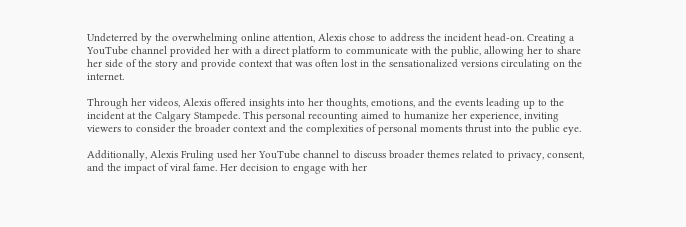Undeterred by the overwhelming online attention, Alexis chose to address the incident head-on. Creating a YouTube channel provided her with a direct platform to communicate with the public, allowing her to share her side of the story and provide context that was often lost in the sensationalized versions circulating on the internet.

Through her videos, Alexis offered insights into her thoughts, emotions, and the events leading up to the incident at the Calgary Stampede. This personal recounting aimed to humanize her experience, inviting viewers to consider the broader context and the complexities of personal moments thrust into the public eye.

Additionally, Alexis Fruling used her YouTube channel to discuss broader themes related to privacy, consent, and the impact of viral fame. Her decision to engage with her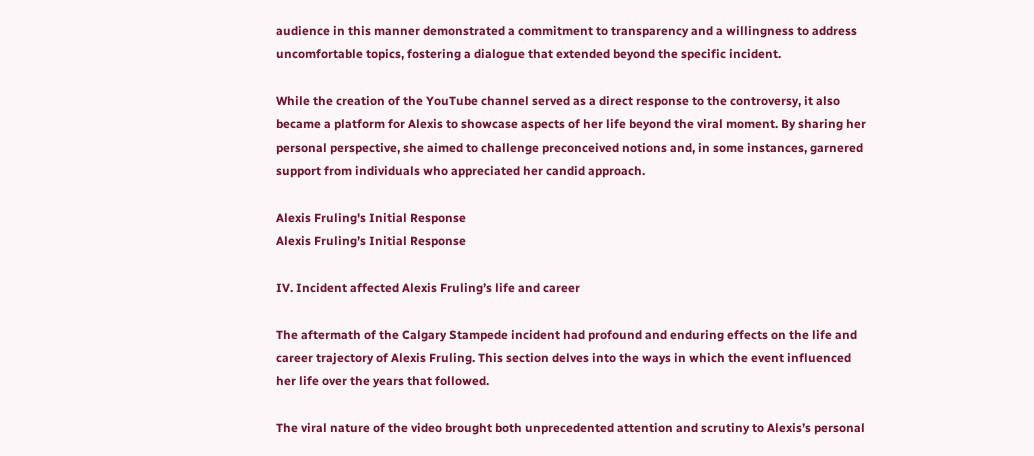audience in this manner demonstrated a commitment to transparency and a willingness to address uncomfortable topics, fostering a dialogue that extended beyond the specific incident.

While the creation of the YouTube channel served as a direct response to the controversy, it also became a platform for Alexis to showcase aspects of her life beyond the viral moment. By sharing her personal perspective, she aimed to challenge preconceived notions and, in some instances, garnered support from individuals who appreciated her candid approach.

Alexis Fruling's Initial Response
Alexis Fruling’s Initial Response

IV. Incident affected Alexis Fruling’s life and career

The aftermath of the Calgary Stampede incident had profound and enduring effects on the life and career trajectory of Alexis Fruling. This section delves into the ways in which the event influenced her life over the years that followed.

The viral nature of the video brought both unprecedented attention and scrutiny to Alexis’s personal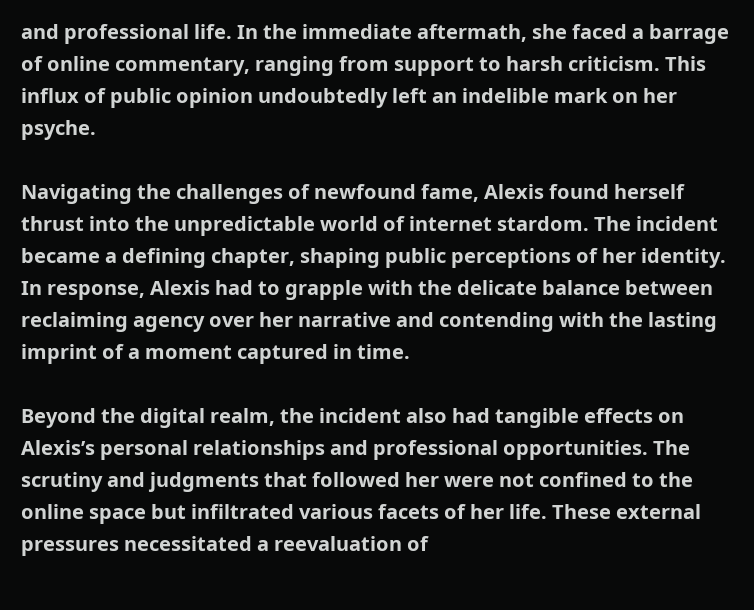and professional life. In the immediate aftermath, she faced a barrage of online commentary, ranging from support to harsh criticism. This influx of public opinion undoubtedly left an indelible mark on her psyche.

Navigating the challenges of newfound fame, Alexis found herself thrust into the unpredictable world of internet stardom. The incident became a defining chapter, shaping public perceptions of her identity. In response, Alexis had to grapple with the delicate balance between reclaiming agency over her narrative and contending with the lasting imprint of a moment captured in time.

Beyond the digital realm, the incident also had tangible effects on Alexis’s personal relationships and professional opportunities. The scrutiny and judgments that followed her were not confined to the online space but infiltrated various facets of her life. These external pressures necessitated a reevaluation of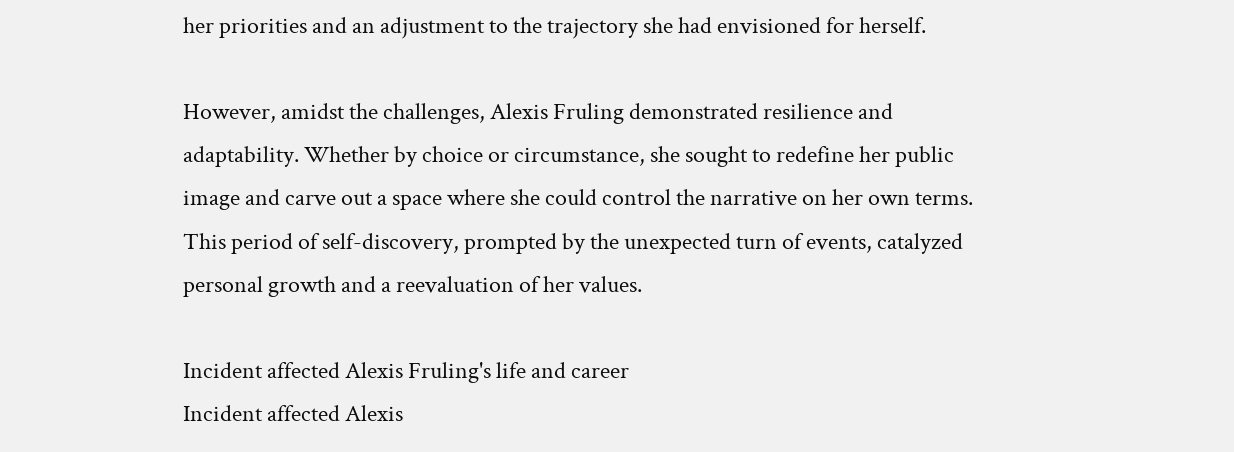her priorities and an adjustment to the trajectory she had envisioned for herself.

However, amidst the challenges, Alexis Fruling demonstrated resilience and adaptability. Whether by choice or circumstance, she sought to redefine her public image and carve out a space where she could control the narrative on her own terms. This period of self-discovery, prompted by the unexpected turn of events, catalyzed personal growth and a reevaluation of her values.

Incident affected Alexis Fruling's life and career
Incident affected Alexis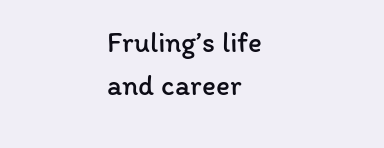Fruling’s life and career